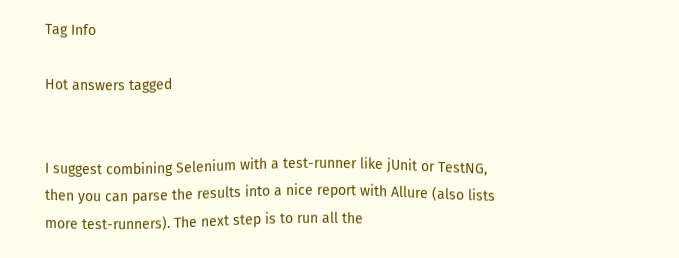Tag Info

Hot answers tagged


I suggest combining Selenium with a test-runner like jUnit or TestNG, then you can parse the results into a nice report with Allure (also lists more test-runners). The next step is to run all the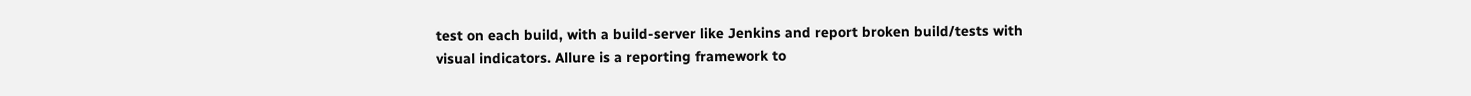test on each build, with a build-server like Jenkins and report broken build/tests with visual indicators. Allure is a reporting framework to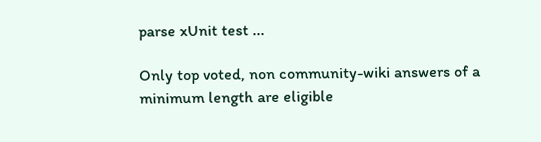parse xUnit test ...

Only top voted, non community-wiki answers of a minimum length are eligible